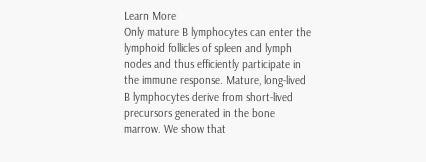Learn More
Only mature B lymphocytes can enter the lymphoid follicles of spleen and lymph nodes and thus efficiently participate in the immune response. Mature, long-lived B lymphocytes derive from short-lived precursors generated in the bone marrow. We show that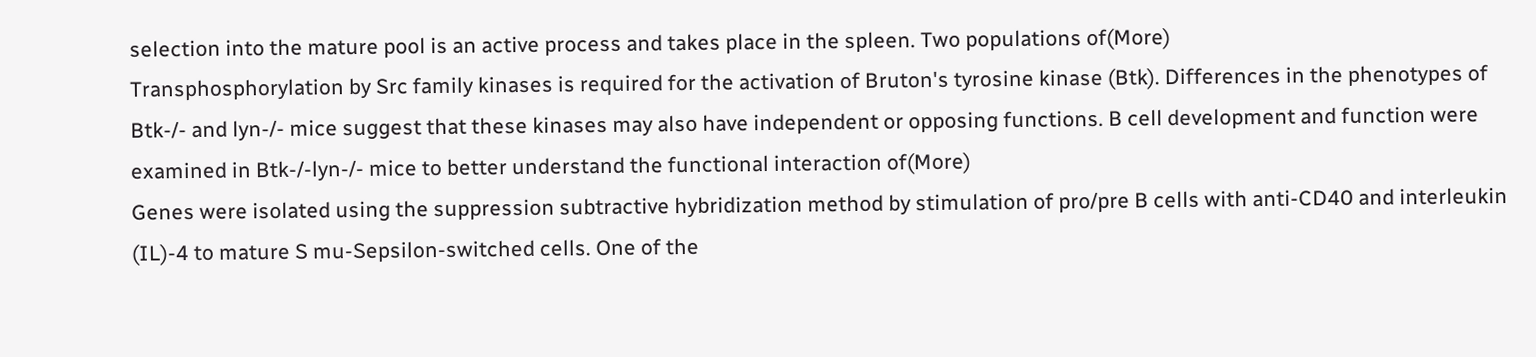selection into the mature pool is an active process and takes place in the spleen. Two populations of(More)
Transphosphorylation by Src family kinases is required for the activation of Bruton's tyrosine kinase (Btk). Differences in the phenotypes of Btk-/- and lyn-/- mice suggest that these kinases may also have independent or opposing functions. B cell development and function were examined in Btk-/-lyn-/- mice to better understand the functional interaction of(More)
Genes were isolated using the suppression subtractive hybridization method by stimulation of pro/pre B cells with anti-CD40 and interleukin (IL)-4 to mature S mu-Sepsilon-switched cells. One of the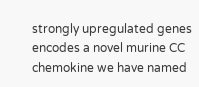strongly upregulated genes encodes a novel murine CC chemokine we have named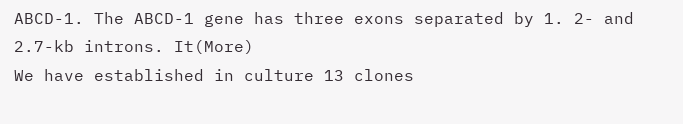ABCD-1. The ABCD-1 gene has three exons separated by 1. 2- and 2.7-kb introns. It(More)
We have established in culture 13 clones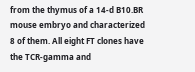from the thymus of a 14-d B10.BR mouse embryo and characterized 8 of them. All eight FT clones have the TCR-gamma and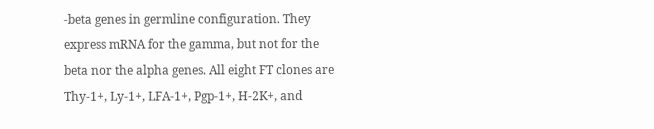-beta genes in germline configuration. They express mRNA for the gamma, but not for the beta nor the alpha genes. All eight FT clones are Thy-1+, Ly-1+, LFA-1+, Pgp-1+, H-2K+, and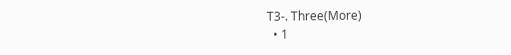T3-. Three(More)
  • 1